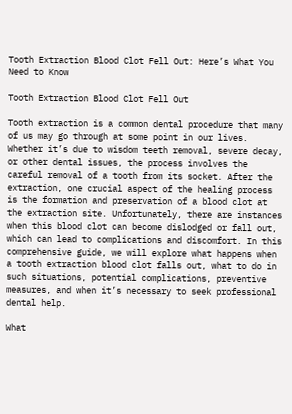Tooth Extraction Blood Clot Fell Out: Here’s What You Need to Know

Tooth Extraction Blood Clot Fell Out

Tooth extraction is a common dental procedure that many of us may go through at some point in our lives. Whether it’s due to wisdom teeth removal, severe decay, or other dental issues, the process involves the careful removal of a tooth from its socket. After the extraction, one crucial aspect of the healing process is the formation and preservation of a blood clot at the extraction site. Unfortunately, there are instances when this blood clot can become dislodged or fall out, which can lead to complications and discomfort. In this comprehensive guide, we will explore what happens when a tooth extraction blood clot falls out, what to do in such situations, potential complications, preventive measures, and when it’s necessary to seek professional dental help.

What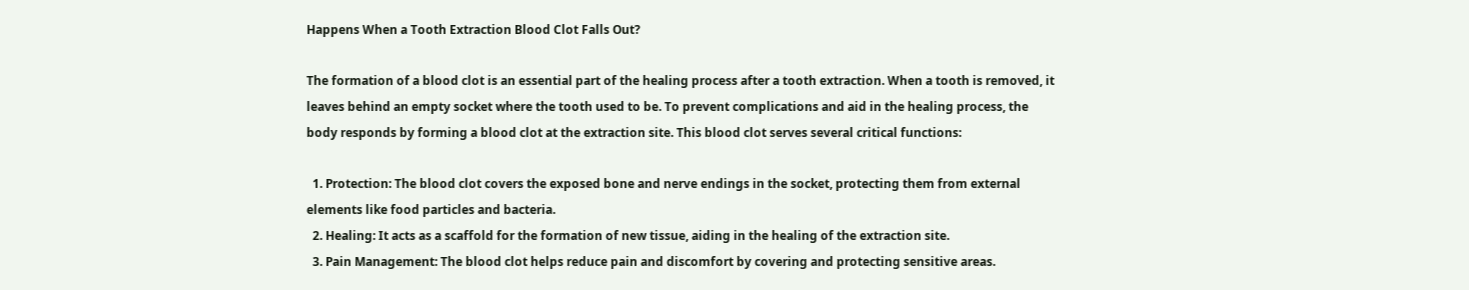Happens When a Tooth Extraction Blood Clot Falls Out?

The formation of a blood clot is an essential part of the healing process after a tooth extraction. When a tooth is removed, it leaves behind an empty socket where the tooth used to be. To prevent complications and aid in the healing process, the body responds by forming a blood clot at the extraction site. This blood clot serves several critical functions:

  1. Protection: The blood clot covers the exposed bone and nerve endings in the socket, protecting them from external elements like food particles and bacteria.
  2. Healing: It acts as a scaffold for the formation of new tissue, aiding in the healing of the extraction site.
  3. Pain Management: The blood clot helps reduce pain and discomfort by covering and protecting sensitive areas.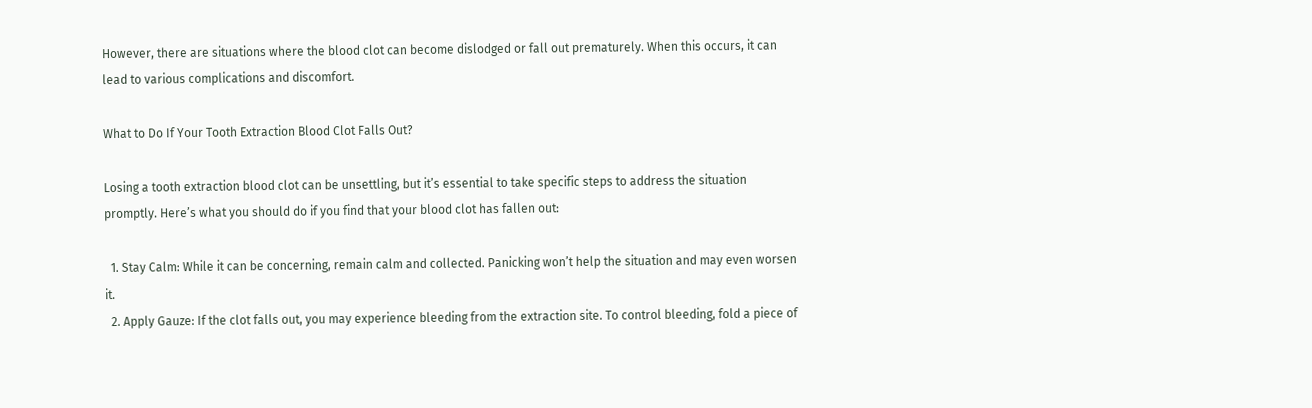However, there are situations where the blood clot can become dislodged or fall out prematurely. When this occurs, it can lead to various complications and discomfort.

What to Do If Your Tooth Extraction Blood Clot Falls Out?

Losing a tooth extraction blood clot can be unsettling, but it’s essential to take specific steps to address the situation promptly. Here’s what you should do if you find that your blood clot has fallen out:

  1. Stay Calm: While it can be concerning, remain calm and collected. Panicking won’t help the situation and may even worsen it.
  2. Apply Gauze: If the clot falls out, you may experience bleeding from the extraction site. To control bleeding, fold a piece of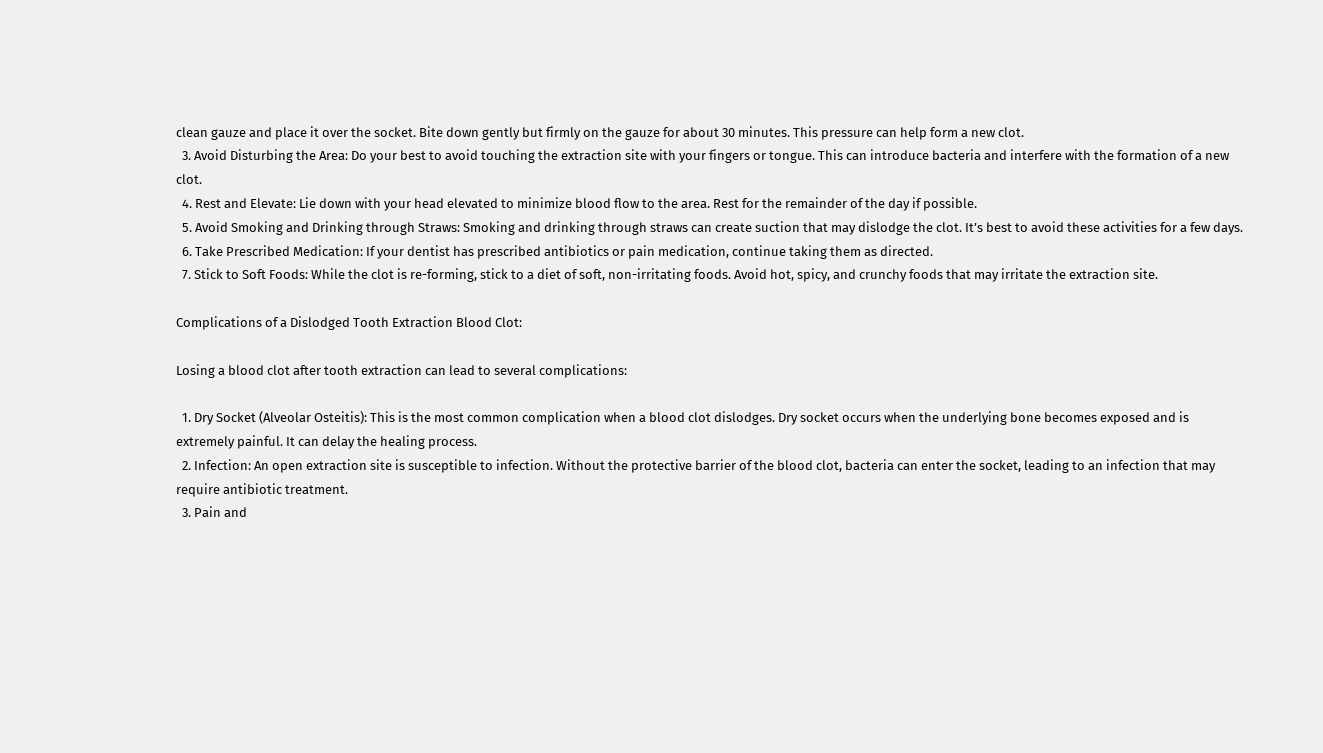clean gauze and place it over the socket. Bite down gently but firmly on the gauze for about 30 minutes. This pressure can help form a new clot.
  3. Avoid Disturbing the Area: Do your best to avoid touching the extraction site with your fingers or tongue. This can introduce bacteria and interfere with the formation of a new clot.
  4. Rest and Elevate: Lie down with your head elevated to minimize blood flow to the area. Rest for the remainder of the day if possible.
  5. Avoid Smoking and Drinking through Straws: Smoking and drinking through straws can create suction that may dislodge the clot. It’s best to avoid these activities for a few days.
  6. Take Prescribed Medication: If your dentist has prescribed antibiotics or pain medication, continue taking them as directed.
  7. Stick to Soft Foods: While the clot is re-forming, stick to a diet of soft, non-irritating foods. Avoid hot, spicy, and crunchy foods that may irritate the extraction site.

Complications of a Dislodged Tooth Extraction Blood Clot:

Losing a blood clot after tooth extraction can lead to several complications:

  1. Dry Socket (Alveolar Osteitis): This is the most common complication when a blood clot dislodges. Dry socket occurs when the underlying bone becomes exposed and is extremely painful. It can delay the healing process.
  2. Infection: An open extraction site is susceptible to infection. Without the protective barrier of the blood clot, bacteria can enter the socket, leading to an infection that may require antibiotic treatment.
  3. Pain and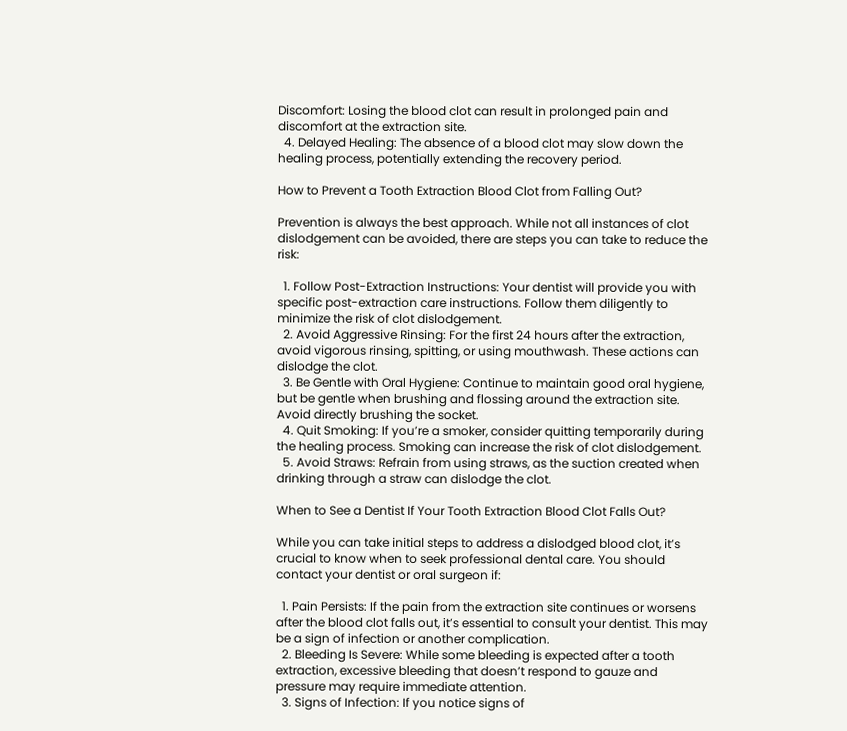Discomfort: Losing the blood clot can result in prolonged pain and discomfort at the extraction site.
  4. Delayed Healing: The absence of a blood clot may slow down the healing process, potentially extending the recovery period.

How to Prevent a Tooth Extraction Blood Clot from Falling Out?

Prevention is always the best approach. While not all instances of clot dislodgement can be avoided, there are steps you can take to reduce the risk:

  1. Follow Post-Extraction Instructions: Your dentist will provide you with specific post-extraction care instructions. Follow them diligently to minimize the risk of clot dislodgement.
  2. Avoid Aggressive Rinsing: For the first 24 hours after the extraction, avoid vigorous rinsing, spitting, or using mouthwash. These actions can dislodge the clot.
  3. Be Gentle with Oral Hygiene: Continue to maintain good oral hygiene, but be gentle when brushing and flossing around the extraction site. Avoid directly brushing the socket.
  4. Quit Smoking: If you’re a smoker, consider quitting temporarily during the healing process. Smoking can increase the risk of clot dislodgement.
  5. Avoid Straws: Refrain from using straws, as the suction created when drinking through a straw can dislodge the clot.

When to See a Dentist If Your Tooth Extraction Blood Clot Falls Out?

While you can take initial steps to address a dislodged blood clot, it’s crucial to know when to seek professional dental care. You should contact your dentist or oral surgeon if:

  1. Pain Persists: If the pain from the extraction site continues or worsens after the blood clot falls out, it’s essential to consult your dentist. This may be a sign of infection or another complication.
  2. Bleeding Is Severe: While some bleeding is expected after a tooth extraction, excessive bleeding that doesn’t respond to gauze and pressure may require immediate attention.
  3. Signs of Infection: If you notice signs of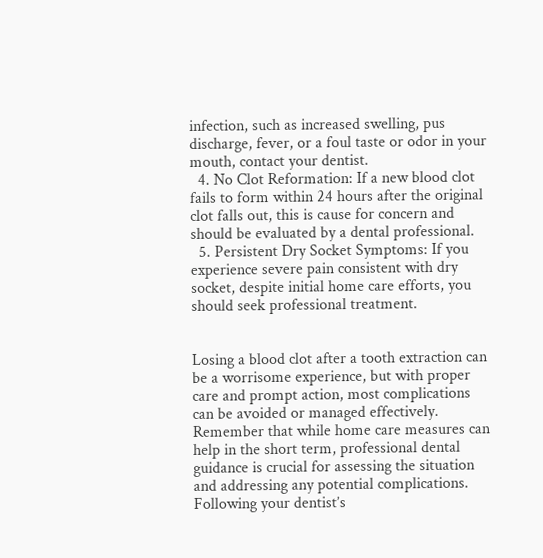infection, such as increased swelling, pus discharge, fever, or a foul taste or odor in your mouth, contact your dentist.
  4. No Clot Reformation: If a new blood clot fails to form within 24 hours after the original clot falls out, this is cause for concern and should be evaluated by a dental professional.
  5. Persistent Dry Socket Symptoms: If you experience severe pain consistent with dry socket, despite initial home care efforts, you should seek professional treatment.


Losing a blood clot after a tooth extraction can be a worrisome experience, but with proper care and prompt action, most complications can be avoided or managed effectively. Remember that while home care measures can help in the short term, professional dental guidance is crucial for assessing the situation and addressing any potential complications. Following your dentist’s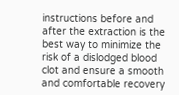instructions before and after the extraction is the best way to minimize the risk of a dislodged blood clot and ensure a smooth and comfortable recovery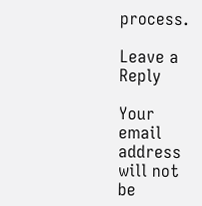process.

Leave a Reply

Your email address will not be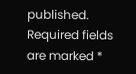published. Required fields are marked *